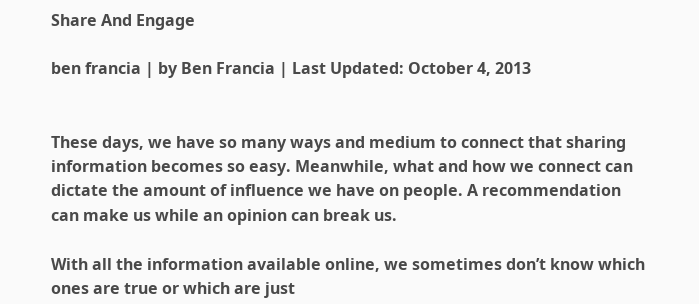Share And Engage

ben francia | by Ben Francia | Last Updated: October 4, 2013


These days, we have so many ways and medium to connect that sharing information becomes so easy. Meanwhile, what and how we connect can dictate the amount of influence we have on people. A recommendation can make us while an opinion can break us.

With all the information available online, we sometimes don’t know which ones are true or which are just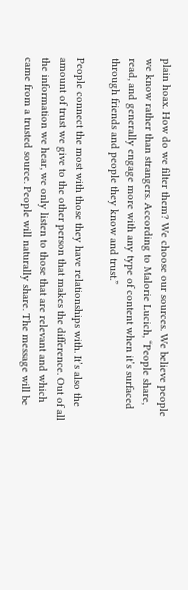plain hoax. How do we filter them? We choose our sources. We believe people we know rather than strangers. According to Malorie Lucich, “People share, read, and generally engage more with any type of content when it’s surfaced through friends and people they know and trust.”

People connect the most with those they have relationships with. It’s also the amount of trust we give to the other person that makes the difference. Out of all the information we hear, we only listen to those that are relevant and which came from a trusted source. People will naturally share. The message will be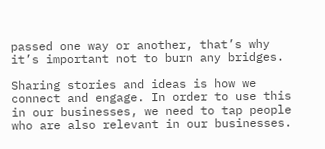passed one way or another, that’s why it’s important not to burn any bridges.

Sharing stories and ideas is how we connect and engage. In order to use this in our businesses, we need to tap people who are also relevant in our businesses.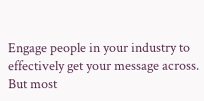Engage people in your industry to effectively get your message across. But most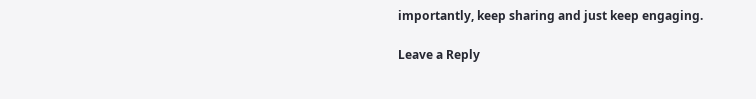importantly, keep sharing and just keep engaging.

Leave a Reply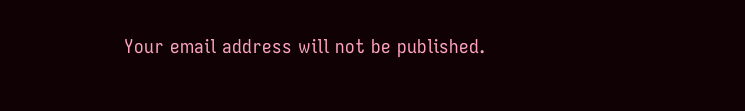Your email address will not be published.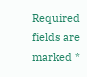Required fields are marked *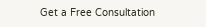Get a Free Consultation